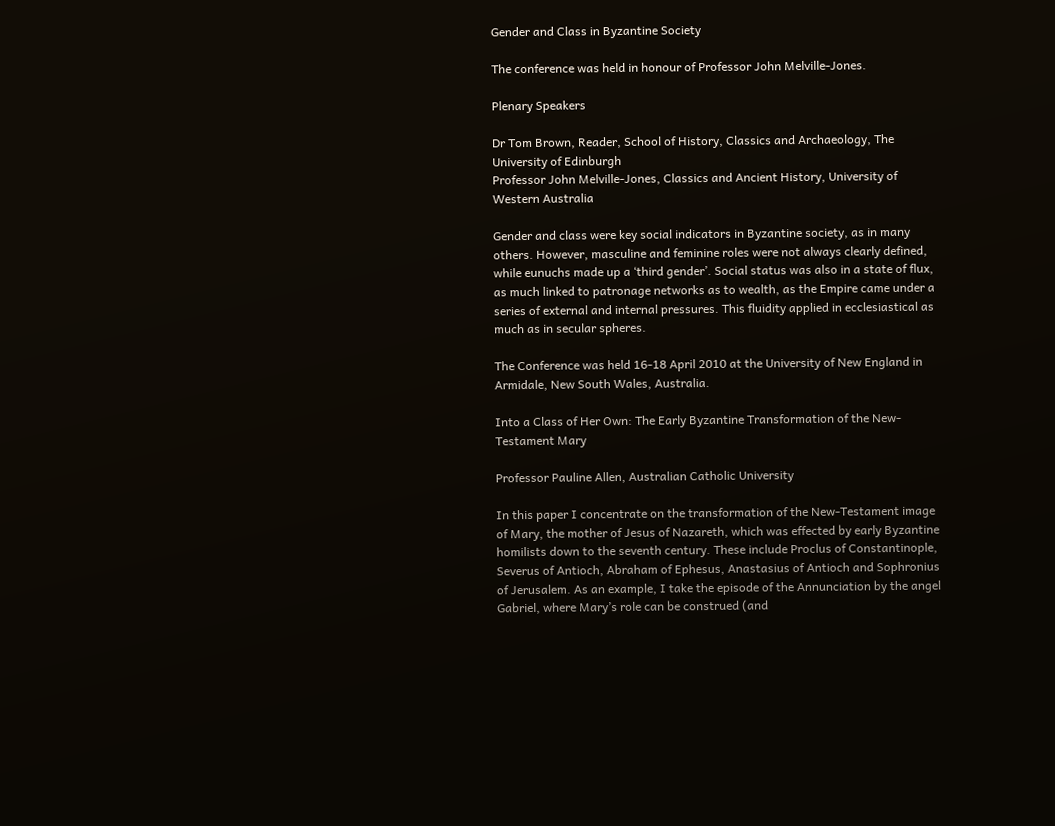Gender and Class in Byzantine Society

The conference was held in honour of Professor John Melville-Jones.

Plenary Speakers

Dr Tom Brown, Reader, School of History, Classics and Archaeology, The University of Edinburgh
Professor John Melville-Jones, Classics and Ancient History, University of Western Australia

Gender and class were key social indicators in Byzantine society, as in many others. However, masculine and feminine roles were not always clearly defined, while eunuchs made up a ‘third gender’. Social status was also in a state of flux, as much linked to patronage networks as to wealth, as the Empire came under a series of external and internal pressures. This fluidity applied in ecclesiastical as much as in secular spheres.

The Conference was held 16-18 April 2010 at the University of New England in Armidale, New South Wales, Australia.

Into a Class of Her Own: The Early Byzantine Transformation of the New-Testament Mary

Professor Pauline Allen, Australian Catholic University

In this paper I concentrate on the transformation of the New-Testament image of Mary, the mother of Jesus of Nazareth, which was effected by early Byzantine homilists down to the seventh century. These include Proclus of Constantinople, Severus of Antioch, Abraham of Ephesus, Anastasius of Antioch and Sophronius of Jerusalem. As an example, I take the episode of the Annunciation by the angel Gabriel, where Mary’s role can be construed (and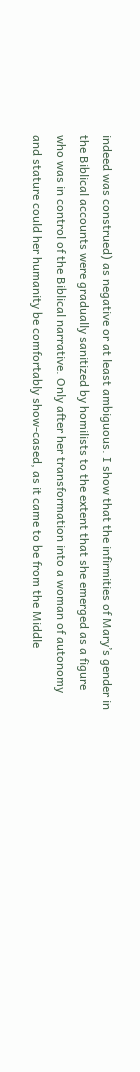indeed was construed) as negative or at least ambiguous. I show that the infirmities of Mary’s gender in the Biblical accounts were gradually sanitized by homilists to the extent that she emerged as a figure who was in control of the Biblical narrative. Only after her transformation into a woman of autonomy and stature could her humanity be comfortably show-cased, as it came to be from the Middle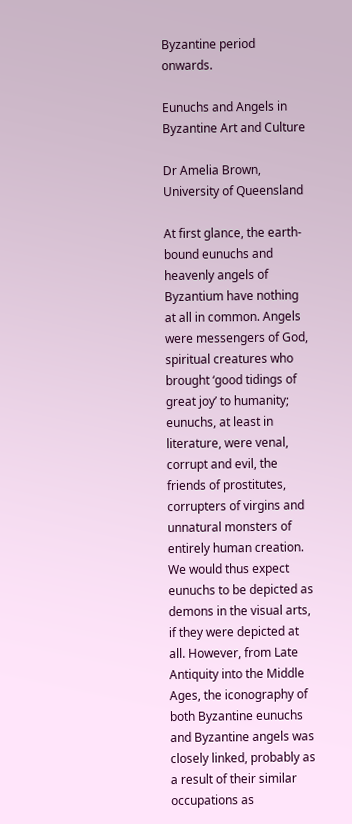Byzantine period onwards.

Eunuchs and Angels in Byzantine Art and Culture

Dr Amelia Brown, University of Queensland

At first glance, the earth-bound eunuchs and heavenly angels of Byzantium have nothing at all in common. Angels were messengers of God, spiritual creatures who brought ‘good tidings of great joy’ to humanity; eunuchs, at least in literature, were venal, corrupt and evil, the friends of prostitutes, corrupters of virgins and unnatural monsters of entirely human creation. We would thus expect eunuchs to be depicted as demons in the visual arts, if they were depicted at all. However, from Late Antiquity into the Middle Ages, the iconography of both Byzantine eunuchs and Byzantine angels was closely linked, probably as a result of their similar occupations as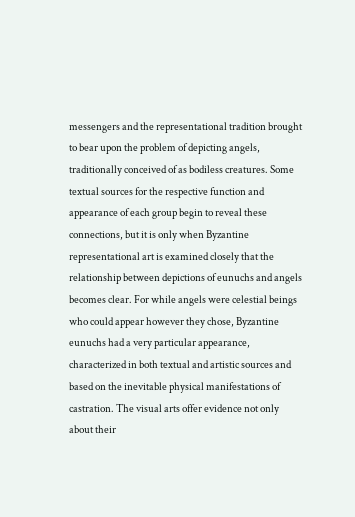messengers and the representational tradition brought to bear upon the problem of depicting angels, traditionally conceived of as bodiless creatures. Some textual sources for the respective function and appearance of each group begin to reveal these connections, but it is only when Byzantine representational art is examined closely that the relationship between depictions of eunuchs and angels becomes clear. For while angels were celestial beings who could appear however they chose, Byzantine eunuchs had a very particular appearance, characterized in both textual and artistic sources and based on the inevitable physical manifestations of castration. The visual arts offer evidence not only about their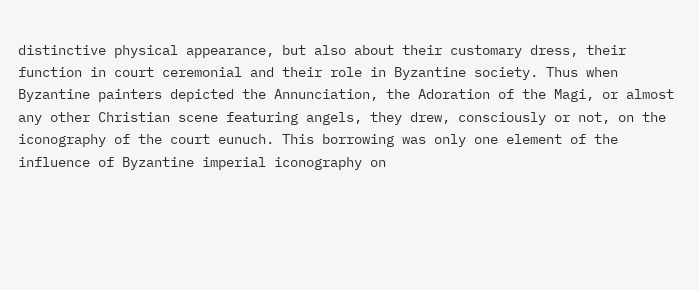distinctive physical appearance, but also about their customary dress, their function in court ceremonial and their role in Byzantine society. Thus when Byzantine painters depicted the Annunciation, the Adoration of the Magi, or almost any other Christian scene featuring angels, they drew, consciously or not, on the iconography of the court eunuch. This borrowing was only one element of the influence of Byzantine imperial iconography on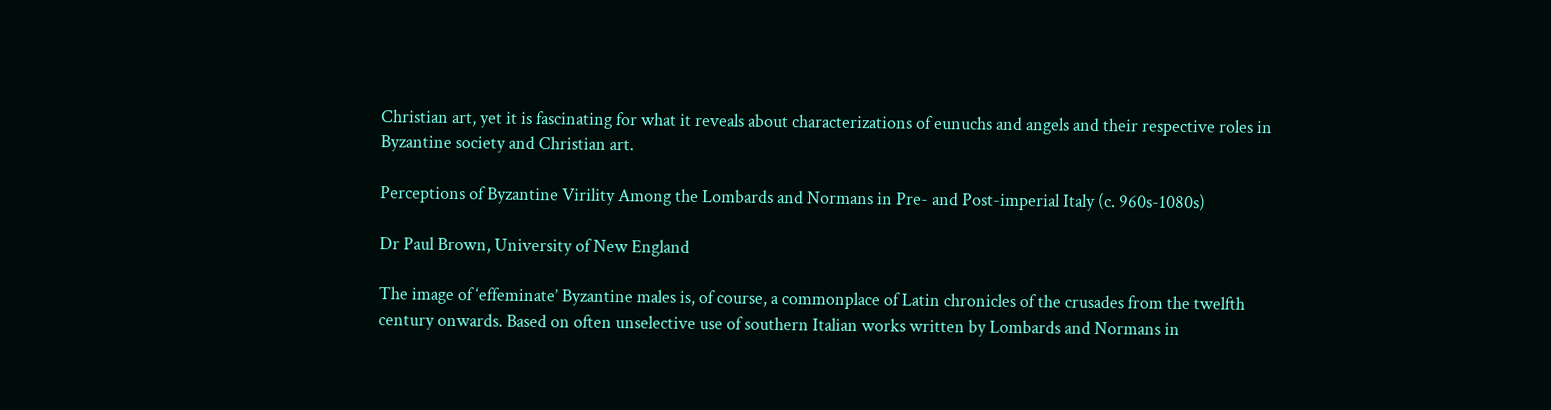Christian art, yet it is fascinating for what it reveals about characterizations of eunuchs and angels and their respective roles in Byzantine society and Christian art.

Perceptions of Byzantine Virility Among the Lombards and Normans in Pre- and Post-imperial Italy (c. 960s-1080s)

Dr Paul Brown, University of New England

The image of ‘effeminate’ Byzantine males is, of course, a commonplace of Latin chronicles of the crusades from the twelfth century onwards. Based on often unselective use of southern Italian works written by Lombards and Normans in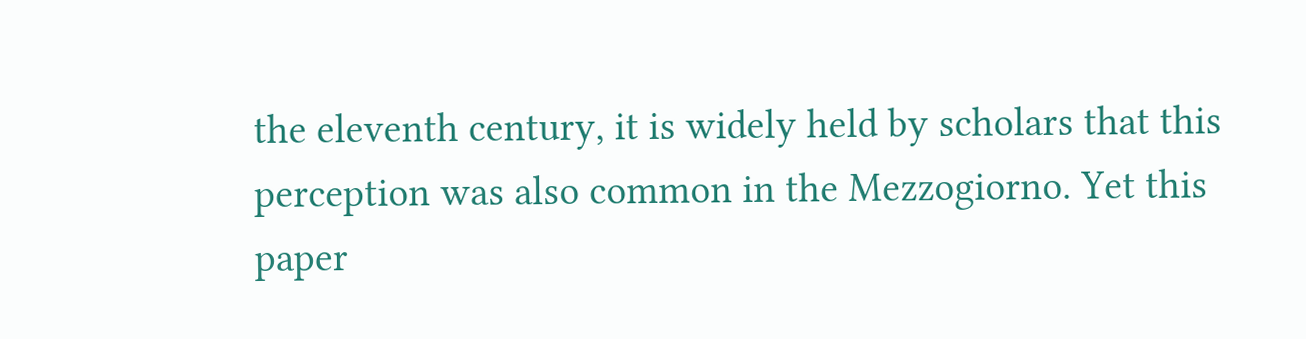the eleventh century, it is widely held by scholars that this perception was also common in the Mezzogiorno. Yet this paper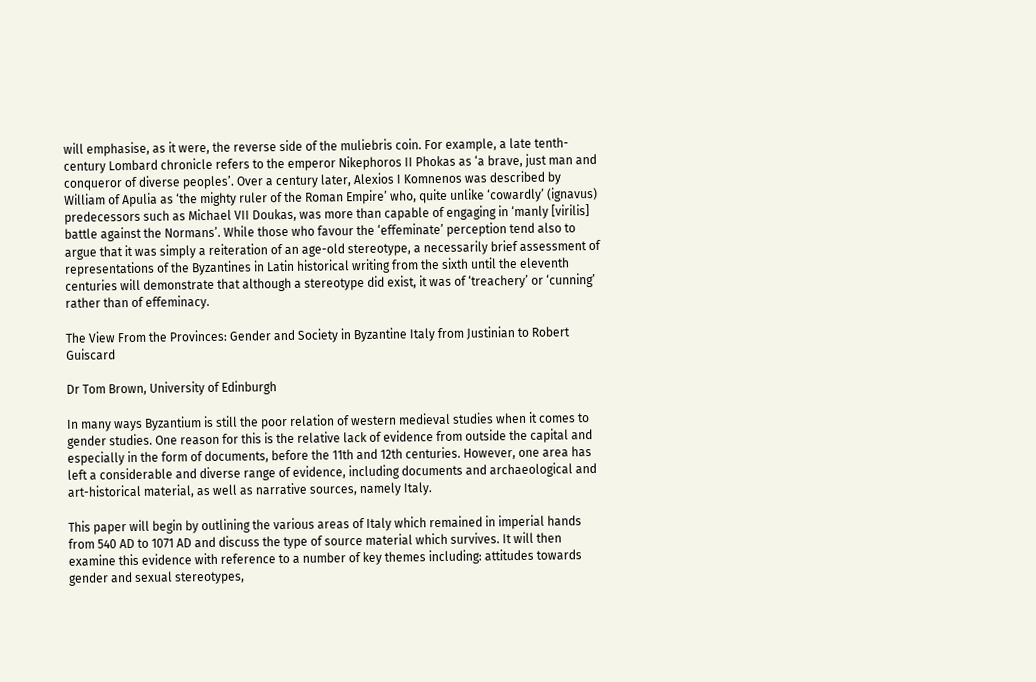will emphasise, as it were, the reverse side of the muliebris coin. For example, a late tenth-century Lombard chronicle refers to the emperor Nikephoros II Phokas as ‘a brave, just man and conqueror of diverse peoples’. Over a century later, Alexios I Komnenos was described by William of Apulia as ‘the mighty ruler of the Roman Empire’ who, quite unlike ‘cowardly’ (ignavus) predecessors such as Michael VII Doukas, was more than capable of engaging in ‘manly [virilis] battle against the Normans’. While those who favour the ‘effeminate’ perception tend also to argue that it was simply a reiteration of an age-old stereotype, a necessarily brief assessment of representations of the Byzantines in Latin historical writing from the sixth until the eleventh centuries will demonstrate that although a stereotype did exist, it was of ‘treachery’ or ‘cunning’ rather than of effeminacy.

The View From the Provinces: Gender and Society in Byzantine Italy from Justinian to Robert Guiscard

Dr Tom Brown, University of Edinburgh

In many ways Byzantium is still the poor relation of western medieval studies when it comes to gender studies. One reason for this is the relative lack of evidence from outside the capital and especially in the form of documents, before the 11th and 12th centuries. However, one area has left a considerable and diverse range of evidence, including documents and archaeological and art-historical material, as well as narrative sources, namely Italy.

This paper will begin by outlining the various areas of Italy which remained in imperial hands from 540 AD to 1071 AD and discuss the type of source material which survives. It will then examine this evidence with reference to a number of key themes including: attitudes towards gender and sexual stereotypes,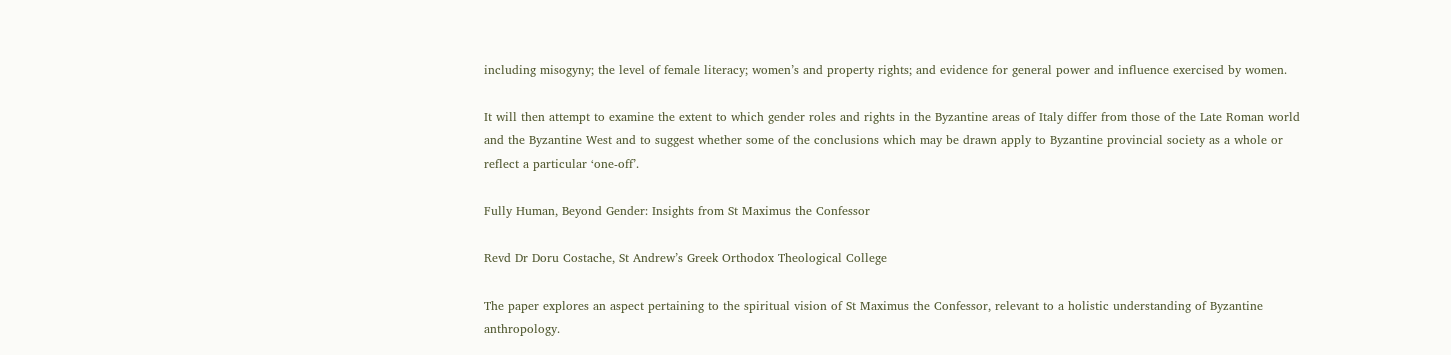including misogyny; the level of female literacy; women’s and property rights; and evidence for general power and influence exercised by women.

It will then attempt to examine the extent to which gender roles and rights in the Byzantine areas of Italy differ from those of the Late Roman world and the Byzantine West and to suggest whether some of the conclusions which may be drawn apply to Byzantine provincial society as a whole or reflect a particular ‘one-off’.

Fully Human, Beyond Gender: Insights from St Maximus the Confessor

Revd Dr Doru Costache, St Andrew’s Greek Orthodox Theological College

The paper explores an aspect pertaining to the spiritual vision of St Maximus the Confessor, relevant to a holistic understanding of Byzantine anthropology.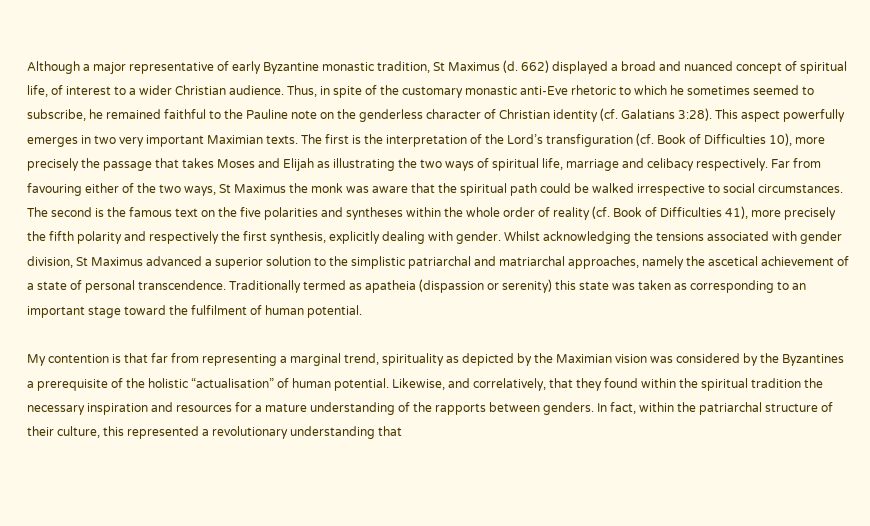Although a major representative of early Byzantine monastic tradition, St Maximus (d. 662) displayed a broad and nuanced concept of spiritual life, of interest to a wider Christian audience. Thus, in spite of the customary monastic anti-Eve rhetoric to which he sometimes seemed to subscribe, he remained faithful to the Pauline note on the genderless character of Christian identity (cf. Galatians 3:28). This aspect powerfully emerges in two very important Maximian texts. The first is the interpretation of the Lord’s transfiguration (cf. Book of Difficulties 10), more precisely the passage that takes Moses and Elijah as illustrating the two ways of spiritual life, marriage and celibacy respectively. Far from favouring either of the two ways, St Maximus the monk was aware that the spiritual path could be walked irrespective to social circumstances. The second is the famous text on the five polarities and syntheses within the whole order of reality (cf. Book of Difficulties 41), more precisely the fifth polarity and respectively the first synthesis, explicitly dealing with gender. Whilst acknowledging the tensions associated with gender division, St Maximus advanced a superior solution to the simplistic patriarchal and matriarchal approaches, namely the ascetical achievement of a state of personal transcendence. Traditionally termed as apatheia (dispassion or serenity) this state was taken as corresponding to an important stage toward the fulfilment of human potential.

My contention is that far from representing a marginal trend, spirituality as depicted by the Maximian vision was considered by the Byzantines a prerequisite of the holistic “actualisation” of human potential. Likewise, and correlatively, that they found within the spiritual tradition the necessary inspiration and resources for a mature understanding of the rapports between genders. In fact, within the patriarchal structure of their culture, this represented a revolutionary understanding that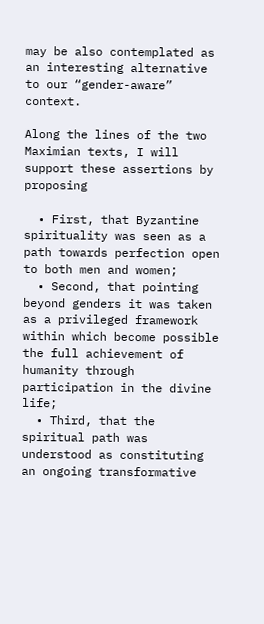may be also contemplated as an interesting alternative to our “gender-aware” context.

Along the lines of the two Maximian texts, I will support these assertions by proposing

  • First, that Byzantine spirituality was seen as a path towards perfection open to both men and women;
  • Second, that pointing beyond genders it was taken as a privileged framework within which become possible the full achievement of humanity through participation in the divine life;
  • Third, that the spiritual path was understood as constituting an ongoing transformative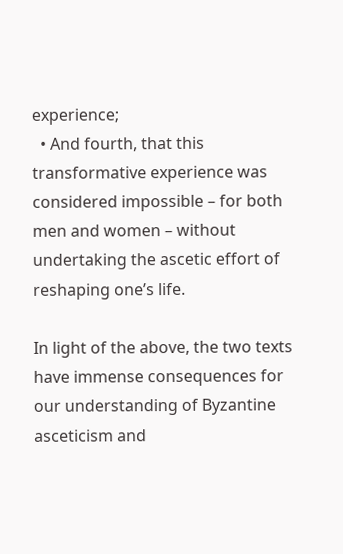experience;
  • And fourth, that this transformative experience was considered impossible – for both men and women – without undertaking the ascetic effort of reshaping one’s life.

In light of the above, the two texts have immense consequences for our understanding of Byzantine asceticism and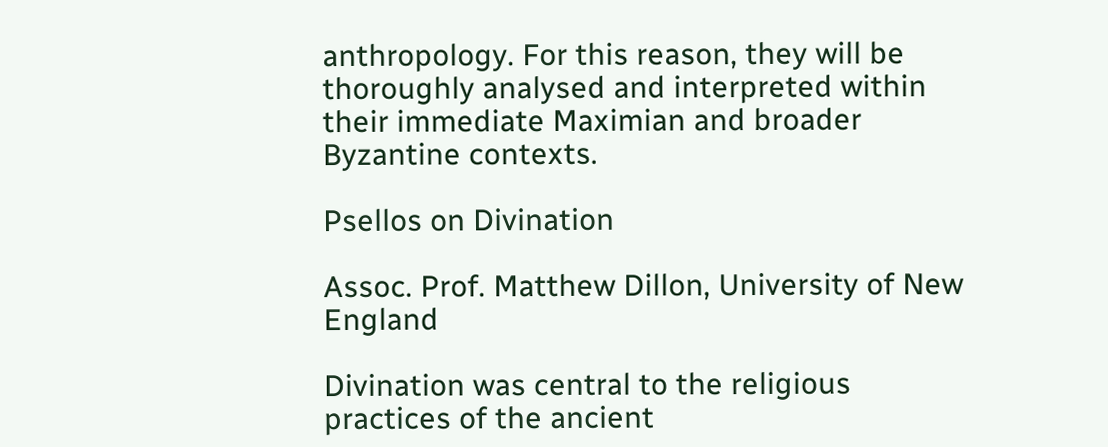anthropology. For this reason, they will be thoroughly analysed and interpreted within their immediate Maximian and broader Byzantine contexts.

Psellos on Divination

Assoc. Prof. Matthew Dillon, University of New England

Divination was central to the religious practices of the ancient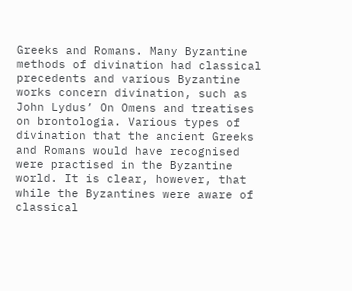Greeks and Romans. Many Byzantine methods of divination had classical precedents and various Byzantine works concern divination, such as John Lydus’ On Omens and treatises on brontologia. Various types of divination that the ancient Greeks and Romans would have recognised were practised in the Byzantine world. It is clear, however, that while the Byzantines were aware of classical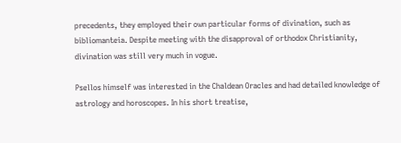precedents, they employed their own particular forms of divination, such as bibliomanteia. Despite meeting with the disapproval of orthodox Christianity, divination was still very much in vogue.

Psellos himself was interested in the Chaldean Oracles and had detailed knowledge of astrology and horoscopes. In his short treatise,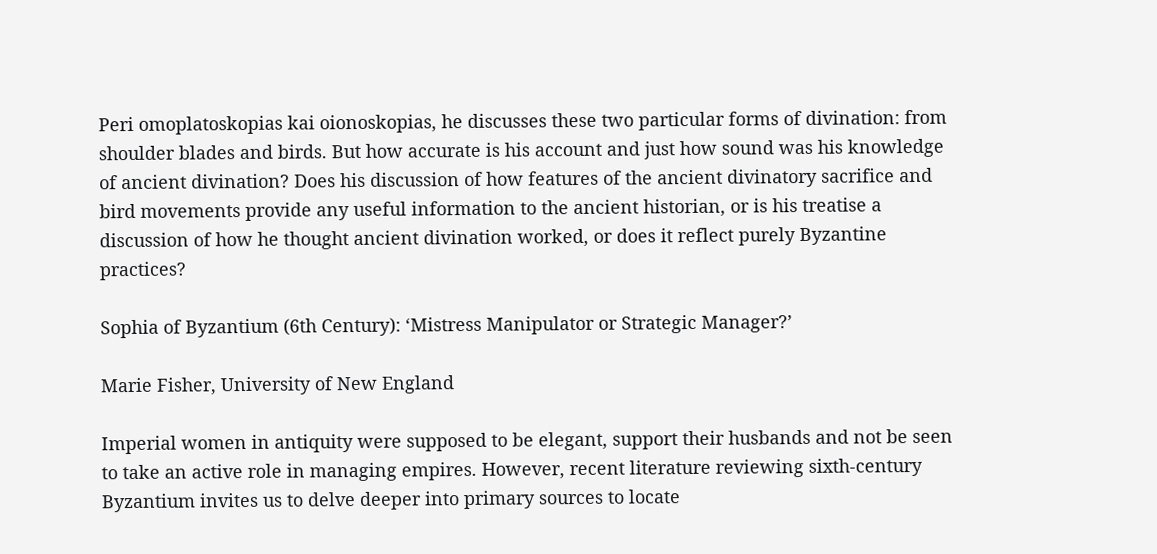Peri omoplatoskopias kai oionoskopias, he discusses these two particular forms of divination: from shoulder blades and birds. But how accurate is his account and just how sound was his knowledge of ancient divination? Does his discussion of how features of the ancient divinatory sacrifice and bird movements provide any useful information to the ancient historian, or is his treatise a discussion of how he thought ancient divination worked, or does it reflect purely Byzantine practices?

Sophia of Byzantium (6th Century): ‘Mistress Manipulator or Strategic Manager?’

Marie Fisher, University of New England

Imperial women in antiquity were supposed to be elegant, support their husbands and not be seen to take an active role in managing empires. However, recent literature reviewing sixth-century Byzantium invites us to delve deeper into primary sources to locate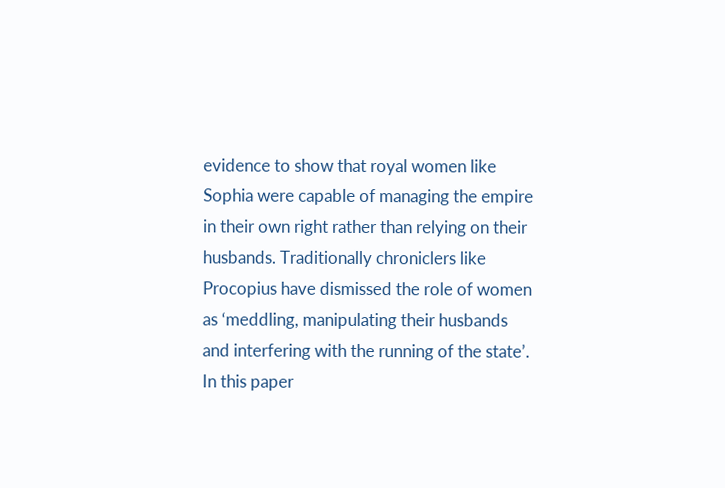evidence to show that royal women like Sophia were capable of managing the empire in their own right rather than relying on their husbands. Traditionally chroniclers like Procopius have dismissed the role of women as ‘meddling, manipulating their husbands and interfering with the running of the state’. In this paper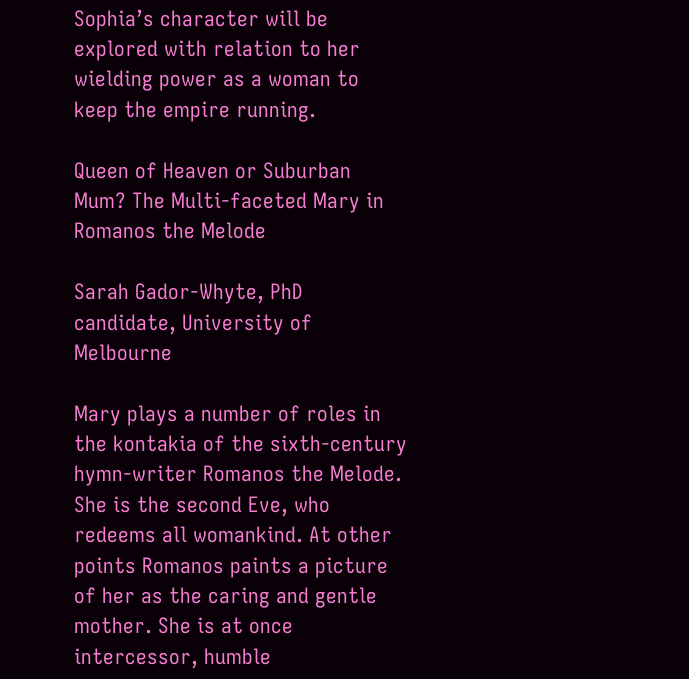Sophia’s character will be explored with relation to her wielding power as a woman to keep the empire running.

Queen of Heaven or Suburban Mum? The Multi-faceted Mary in Romanos the Melode

Sarah Gador-Whyte, PhD candidate, University of Melbourne

Mary plays a number of roles in the kontakia of the sixth-century hymn-writer Romanos the Melode. She is the second Eve, who redeems all womankind. At other points Romanos paints a picture of her as the caring and gentle mother. She is at once intercessor, humble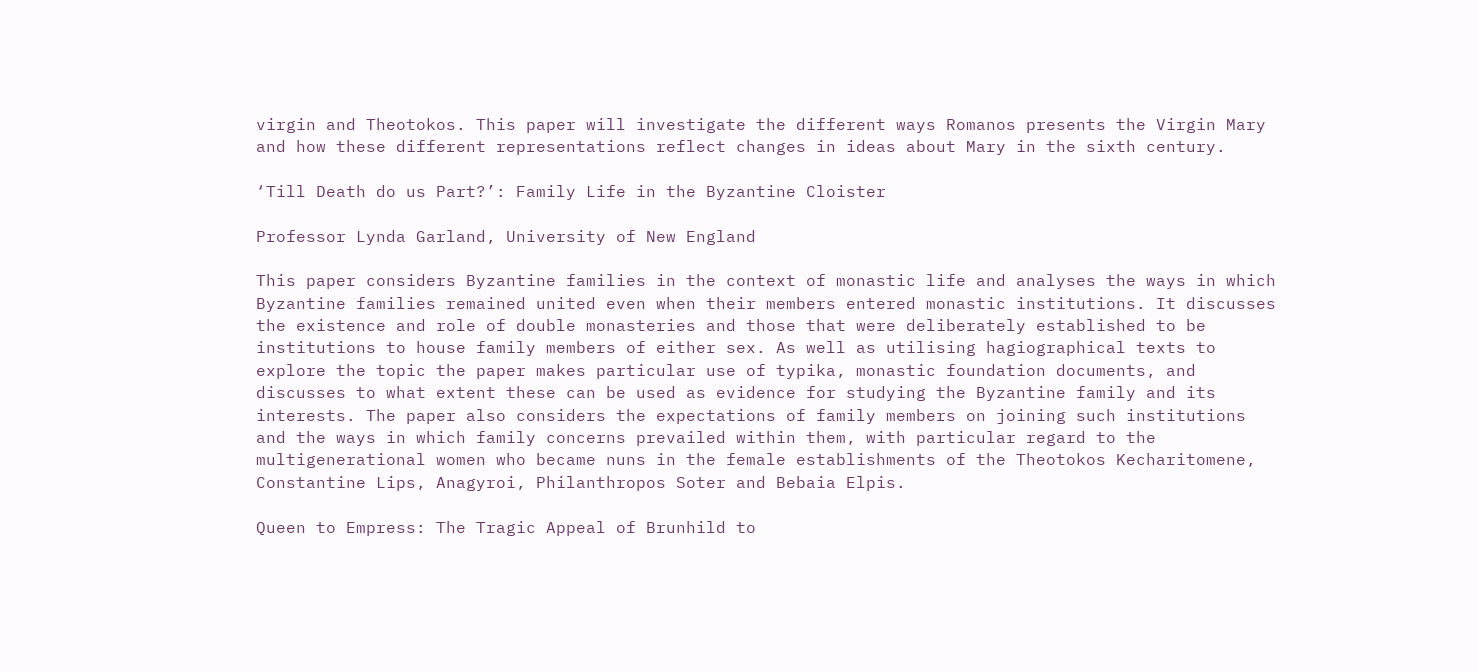virgin and Theotokos. This paper will investigate the different ways Romanos presents the Virgin Mary and how these different representations reflect changes in ideas about Mary in the sixth century.

‘Till Death do us Part?’: Family Life in the Byzantine Cloister

Professor Lynda Garland, University of New England

This paper considers Byzantine families in the context of monastic life and analyses the ways in which Byzantine families remained united even when their members entered monastic institutions. It discusses the existence and role of double monasteries and those that were deliberately established to be institutions to house family members of either sex. As well as utilising hagiographical texts to explore the topic the paper makes particular use of typika, monastic foundation documents, and discusses to what extent these can be used as evidence for studying the Byzantine family and its interests. The paper also considers the expectations of family members on joining such institutions and the ways in which family concerns prevailed within them, with particular regard to the multigenerational women who became nuns in the female establishments of the Theotokos Kecharitomene, Constantine Lips, Anagyroi, Philanthropos Soter and Bebaia Elpis.

Queen to Empress: The Tragic Appeal of Brunhild to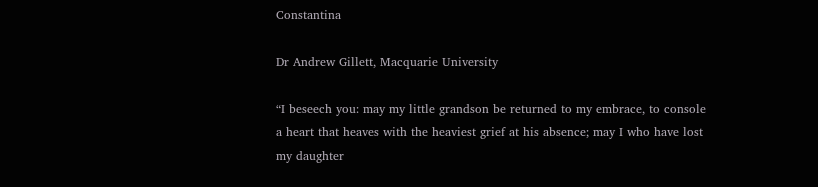Constantina

Dr Andrew Gillett, Macquarie University

“I beseech you: may my little grandson be returned to my embrace, to console a heart that heaves with the heaviest grief at his absence; may I who have lost my daughter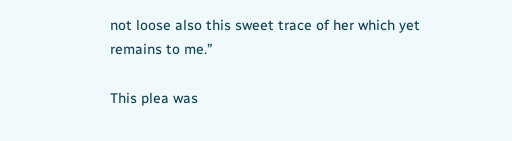not loose also this sweet trace of her which yet remains to me.”

This plea was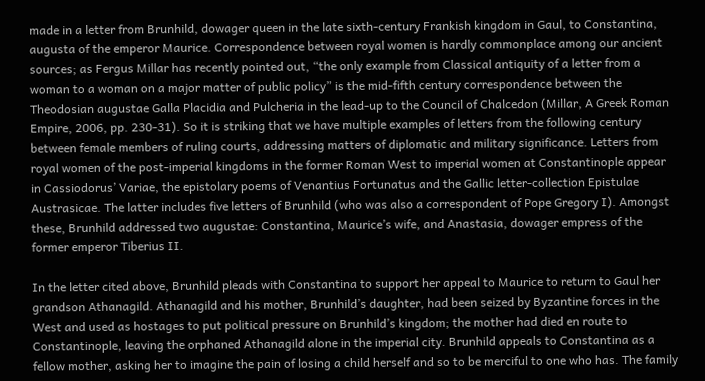made in a letter from Brunhild, dowager queen in the late sixth-century Frankish kingdom in Gaul, to Constantina, augusta of the emperor Maurice. Correspondence between royal women is hardly commonplace among our ancient sources; as Fergus Millar has recently pointed out, “the only example from Classical antiquity of a letter from a woman to a woman on a major matter of public policy” is the mid-fifth century correspondence between the Theodosian augustae Galla Placidia and Pulcheria in the lead-up to the Council of Chalcedon (Millar, A Greek Roman Empire, 2006, pp. 230-31). So it is striking that we have multiple examples of letters from the following century between female members of ruling courts, addressing matters of diplomatic and military significance. Letters from royal women of the post-imperial kingdoms in the former Roman West to imperial women at Constantinople appear in Cassiodorus’ Variae, the epistolary poems of Venantius Fortunatus and the Gallic letter-collection Epistulae Austrasicae. The latter includes five letters of Brunhild (who was also a correspondent of Pope Gregory I). Amongst these, Brunhild addressed two augustae: Constantina, Maurice’s wife, and Anastasia, dowager empress of the former emperor Tiberius II.

In the letter cited above, Brunhild pleads with Constantina to support her appeal to Maurice to return to Gaul her grandson Athanagild. Athanagild and his mother, Brunhild’s daughter, had been seized by Byzantine forces in the West and used as hostages to put political pressure on Brunhild’s kingdom; the mother had died en route to Constantinople, leaving the orphaned Athanagild alone in the imperial city. Brunhild appeals to Constantina as a fellow mother, asking her to imagine the pain of losing a child herself and so to be merciful to one who has. The family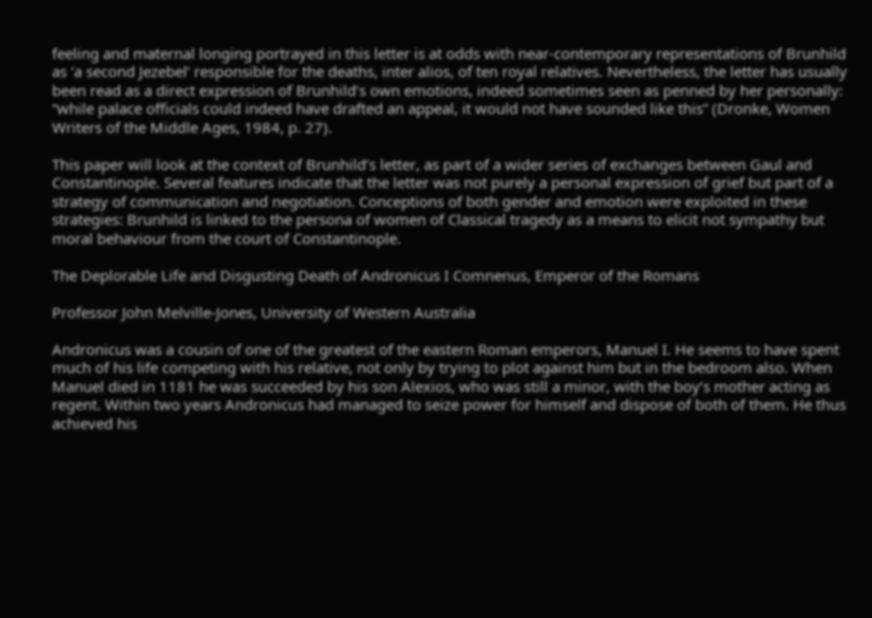feeling and maternal longing portrayed in this letter is at odds with near-contemporary representations of Brunhild as ‘a second Jezebel’ responsible for the deaths, inter alios, of ten royal relatives. Nevertheless, the letter has usually been read as a direct expression of Brunhild’s own emotions, indeed sometimes seen as penned by her personally: “while palace officials could indeed have drafted an appeal, it would not have sounded like this” (Dronke, Women Writers of the Middle Ages, 1984, p. 27).

This paper will look at the context of Brunhild’s letter, as part of a wider series of exchanges between Gaul and Constantinople. Several features indicate that the letter was not purely a personal expression of grief but part of a strategy of communication and negotiation. Conceptions of both gender and emotion were exploited in these strategies: Brunhild is linked to the persona of women of Classical tragedy as a means to elicit not sympathy but moral behaviour from the court of Constantinople.

The Deplorable Life and Disgusting Death of Andronicus I Comnenus, Emperor of the Romans

Professor John Melville-Jones, University of Western Australia

Andronicus was a cousin of one of the greatest of the eastern Roman emperors, Manuel I. He seems to have spent much of his life competing with his relative, not only by trying to plot against him but in the bedroom also. When Manuel died in 1181 he was succeeded by his son Alexios, who was still a minor, with the boy’s mother acting as regent. Within two years Andronicus had managed to seize power for himself and dispose of both of them. He thus achieved his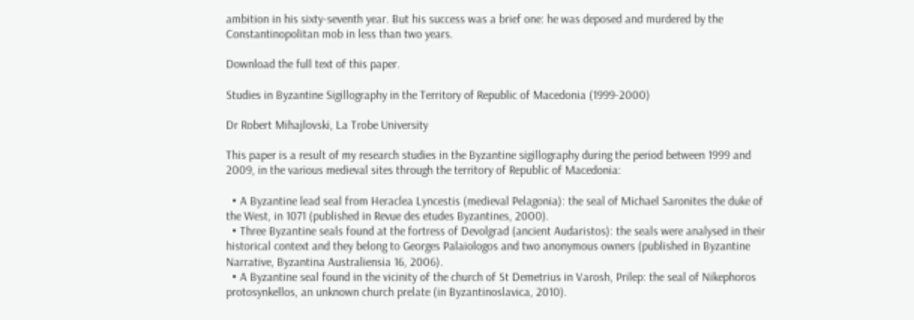ambition in his sixty-seventh year. But his success was a brief one: he was deposed and murdered by the Constantinopolitan mob in less than two years.

Download the full text of this paper.

Studies in Byzantine Sigillography in the Territory of Republic of Macedonia (1999-2000)

Dr Robert Mihajlovski, La Trobe University

This paper is a result of my research studies in the Byzantine sigillography during the period between 1999 and 2009, in the various medieval sites through the territory of Republic of Macedonia:

  • A Byzantine lead seal from Heraclea Lyncestis (medieval Pelagonia): the seal of Michael Saronites the duke of the West, in 1071 (published in Revue des etudes Byzantines, 2000).
  • Three Byzantine seals found at the fortress of Devolgrad (ancient Audaristos): the seals were analysed in their historical context and they belong to Georges Palaiologos and two anonymous owners (published in Byzantine Narrative, Byzantina Australiensia 16, 2006).
  • A Byzantine seal found in the vicinity of the church of St Demetrius in Varosh, Prilep: the seal of Nikephoros protosynkellos, an unknown church prelate (in Byzantinoslavica, 2010).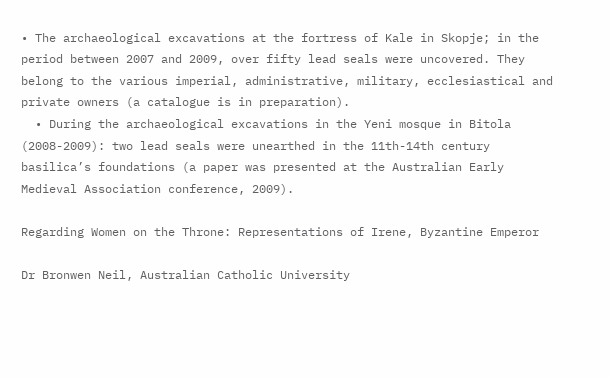• The archaeological excavations at the fortress of Kale in Skopje; in the period between 2007 and 2009, over fifty lead seals were uncovered. They belong to the various imperial, administrative, military, ecclesiastical and private owners (a catalogue is in preparation).
  • During the archaeological excavations in the Yeni mosque in Bitola (2008-2009): two lead seals were unearthed in the 11th-14th century basilica’s foundations (a paper was presented at the Australian Early Medieval Association conference, 2009).

Regarding Women on the Throne: Representations of Irene, Byzantine Emperor

Dr Bronwen Neil, Australian Catholic University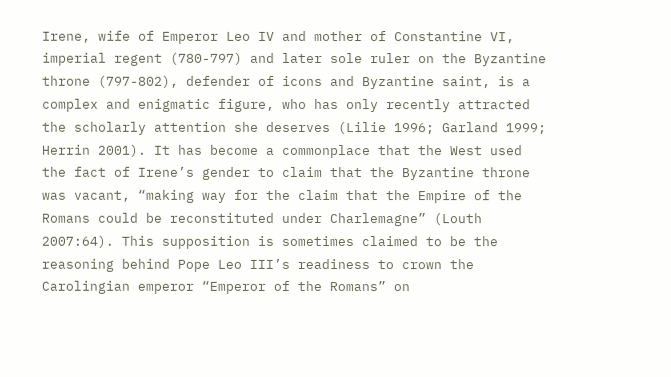Irene, wife of Emperor Leo IV and mother of Constantine VI, imperial regent (780-797) and later sole ruler on the Byzantine throne (797-802), defender of icons and Byzantine saint, is a complex and enigmatic figure, who has only recently attracted the scholarly attention she deserves (Lilie 1996; Garland 1999; Herrin 2001). It has become a commonplace that the West used the fact of Irene’s gender to claim that the Byzantine throne was vacant, “making way for the claim that the Empire of the Romans could be reconstituted under Charlemagne” (Louth 2007:64). This supposition is sometimes claimed to be the reasoning behind Pope Leo III’s readiness to crown the Carolingian emperor “Emperor of the Romans” on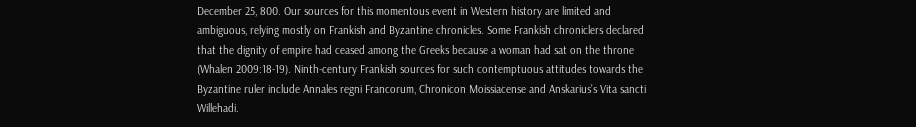December 25, 800. Our sources for this momentous event in Western history are limited and ambiguous, relying mostly on Frankish and Byzantine chronicles. Some Frankish chroniclers declared that the dignity of empire had ceased among the Greeks because a woman had sat on the throne (Whalen 2009:18-19). Ninth-century Frankish sources for such contemptuous attitudes towards the Byzantine ruler include Annales regni Francorum, Chronicon Moissiacense and Anskarius’s Vita sancti Willehadi.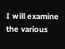I will examine the various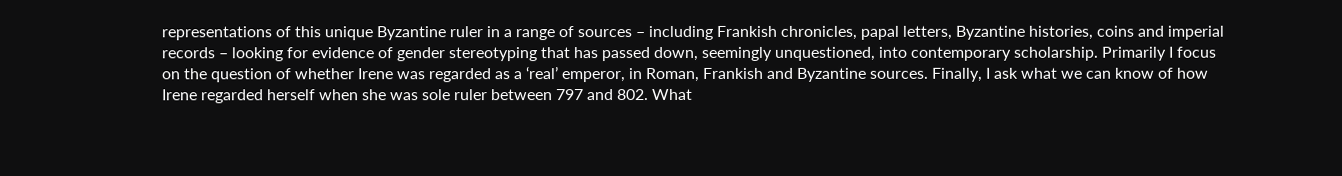representations of this unique Byzantine ruler in a range of sources – including Frankish chronicles, papal letters, Byzantine histories, coins and imperial records – looking for evidence of gender stereotyping that has passed down, seemingly unquestioned, into contemporary scholarship. Primarily I focus on the question of whether Irene was regarded as a ‘real’ emperor, in Roman, Frankish and Byzantine sources. Finally, I ask what we can know of how Irene regarded herself when she was sole ruler between 797 and 802. What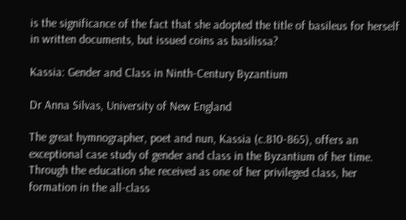is the significance of the fact that she adopted the title of basileus for herself in written documents, but issued coins as basilissa?

Kassia: Gender and Class in Ninth-Century Byzantium

Dr Anna Silvas, University of New England

The great hymnographer, poet and nun, Kassia (c.810-865), offers an exceptional case study of gender and class in the Byzantium of her time. Through the education she received as one of her privileged class, her formation in the all-class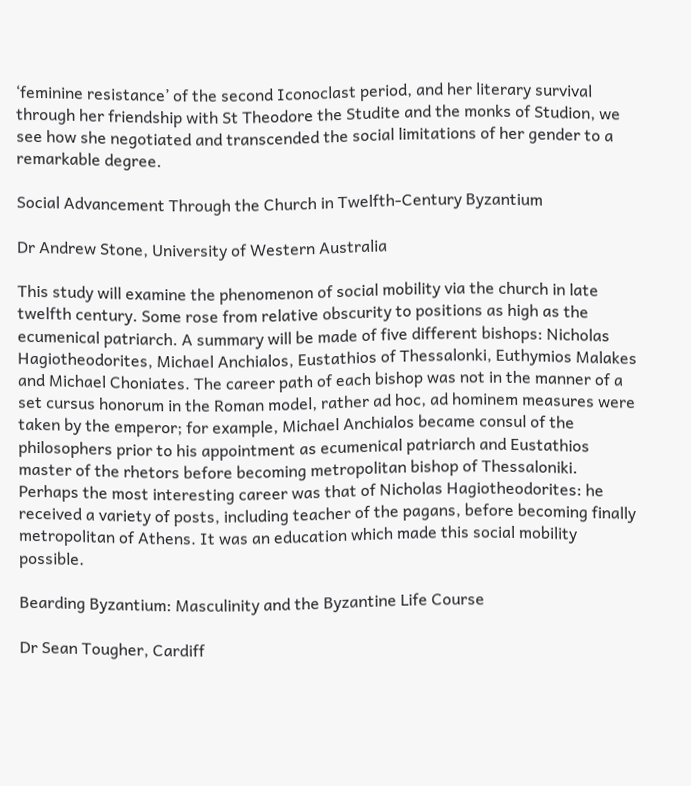‘feminine resistance’ of the second Iconoclast period, and her literary survival through her friendship with St Theodore the Studite and the monks of Studion, we see how she negotiated and transcended the social limitations of her gender to a remarkable degree.

Social Advancement Through the Church in Twelfth-Century Byzantium

Dr Andrew Stone, University of Western Australia

This study will examine the phenomenon of social mobility via the church in late twelfth century. Some rose from relative obscurity to positions as high as the ecumenical patriarch. A summary will be made of five different bishops: Nicholas Hagiotheodorites, Michael Anchialos, Eustathios of Thessalonki, Euthymios Malakes and Michael Choniates. The career path of each bishop was not in the manner of a set cursus honorum in the Roman model, rather ad hoc, ad hominem measures were taken by the emperor; for example, Michael Anchialos became consul of the philosophers prior to his appointment as ecumenical patriarch and Eustathios master of the rhetors before becoming metropolitan bishop of Thessaloniki. Perhaps the most interesting career was that of Nicholas Hagiotheodorites: he received a variety of posts, including teacher of the pagans, before becoming finally metropolitan of Athens. It was an education which made this social mobility possible.

Bearding Byzantium: Masculinity and the Byzantine Life Course

Dr Sean Tougher, Cardiff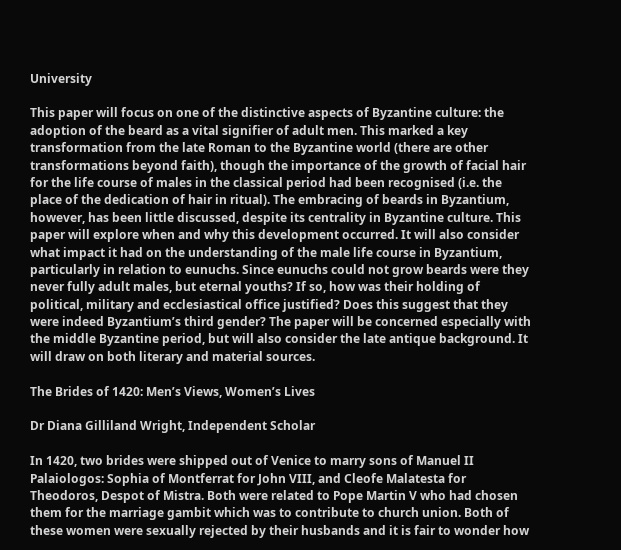University

This paper will focus on one of the distinctive aspects of Byzantine culture: the adoption of the beard as a vital signifier of adult men. This marked a key transformation from the late Roman to the Byzantine world (there are other transformations beyond faith), though the importance of the growth of facial hair for the life course of males in the classical period had been recognised (i.e. the place of the dedication of hair in ritual). The embracing of beards in Byzantium, however, has been little discussed, despite its centrality in Byzantine culture. This paper will explore when and why this development occurred. It will also consider what impact it had on the understanding of the male life course in Byzantium, particularly in relation to eunuchs. Since eunuchs could not grow beards were they never fully adult males, but eternal youths? If so, how was their holding of political, military and ecclesiastical office justified? Does this suggest that they were indeed Byzantium’s third gender? The paper will be concerned especially with the middle Byzantine period, but will also consider the late antique background. It will draw on both literary and material sources.

The Brides of 1420: Men’s Views, Women’s Lives

Dr Diana Gilliland Wright, Independent Scholar

In 1420, two brides were shipped out of Venice to marry sons of Manuel II Palaiologos: Sophia of Montferrat for John VIII, and Cleofe Malatesta for Theodoros, Despot of Mistra. Both were related to Pope Martin V who had chosen them for the marriage gambit which was to contribute to church union. Both of these women were sexually rejected by their husbands and it is fair to wonder how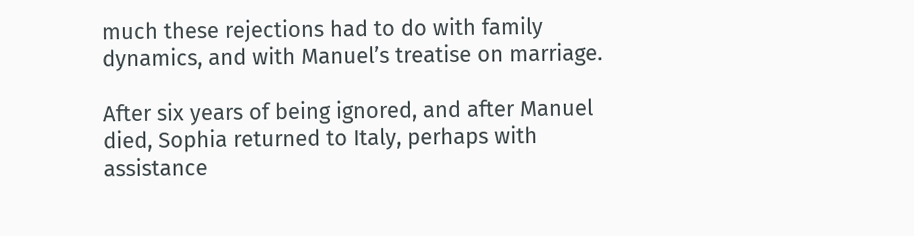much these rejections had to do with family dynamics, and with Manuel’s treatise on marriage.

After six years of being ignored, and after Manuel died, Sophia returned to Italy, perhaps with assistance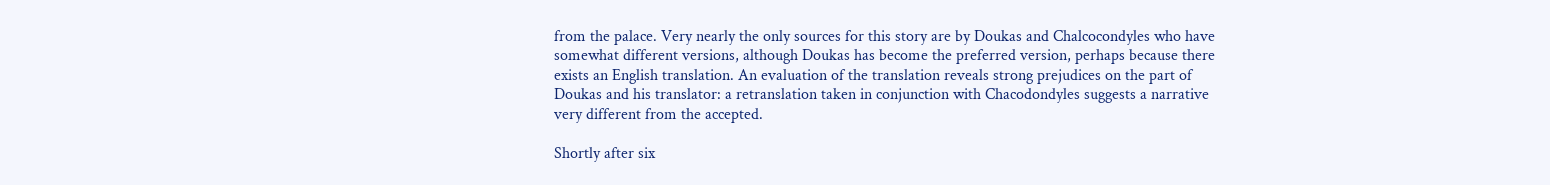from the palace. Very nearly the only sources for this story are by Doukas and Chalcocondyles who have somewhat different versions, although Doukas has become the preferred version, perhaps because there exists an English translation. An evaluation of the translation reveals strong prejudices on the part of Doukas and his translator: a retranslation taken in conjunction with Chacodondyles suggests a narrative very different from the accepted.

Shortly after six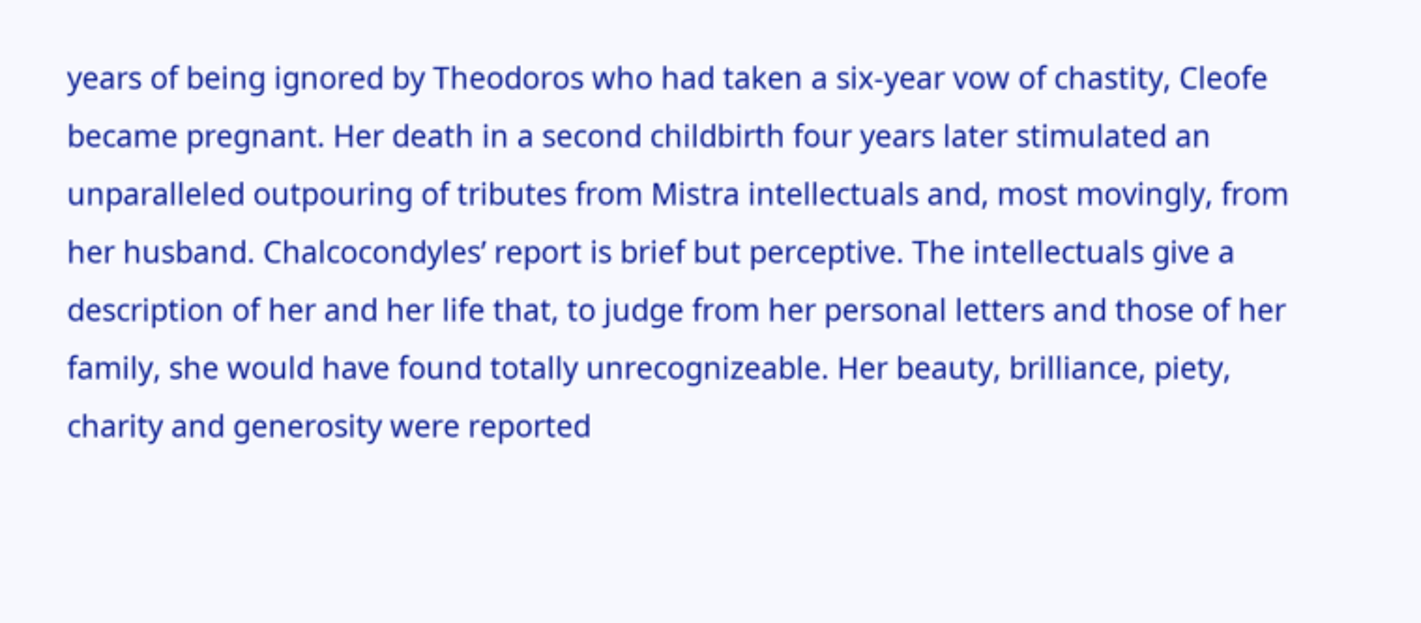years of being ignored by Theodoros who had taken a six-year vow of chastity, Cleofe became pregnant. Her death in a second childbirth four years later stimulated an unparalleled outpouring of tributes from Mistra intellectuals and, most movingly, from her husband. Chalcocondyles’ report is brief but perceptive. The intellectuals give a description of her and her life that, to judge from her personal letters and those of her family, she would have found totally unrecognizeable. Her beauty, brilliance, piety, charity and generosity were reported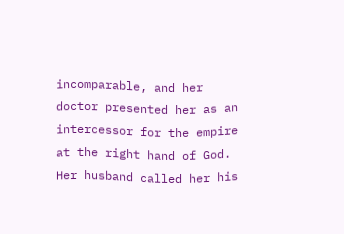incomparable, and her doctor presented her as an intercessor for the empire at the right hand of God. Her husband called her his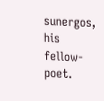sunergos, his fellow-poet.